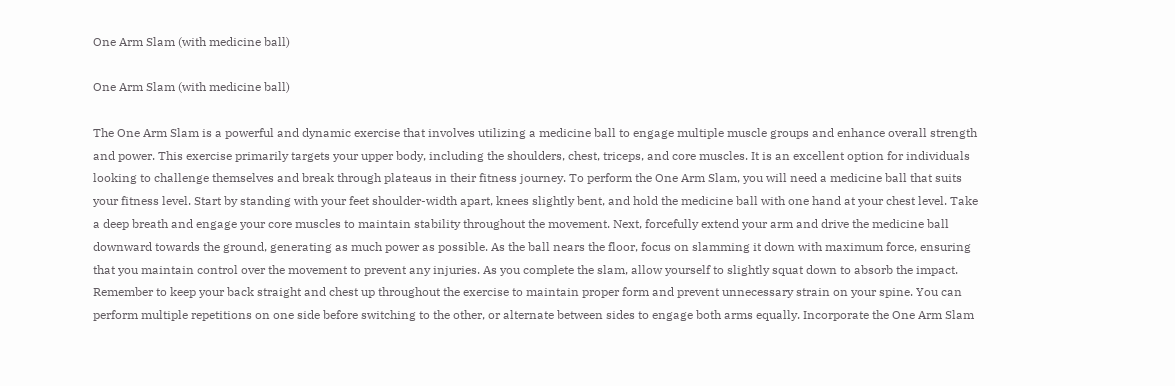One Arm Slam (with medicine ball)

One Arm Slam (with medicine ball)

The One Arm Slam is a powerful and dynamic exercise that involves utilizing a medicine ball to engage multiple muscle groups and enhance overall strength and power. This exercise primarily targets your upper body, including the shoulders, chest, triceps, and core muscles. It is an excellent option for individuals looking to challenge themselves and break through plateaus in their fitness journey. To perform the One Arm Slam, you will need a medicine ball that suits your fitness level. Start by standing with your feet shoulder-width apart, knees slightly bent, and hold the medicine ball with one hand at your chest level. Take a deep breath and engage your core muscles to maintain stability throughout the movement. Next, forcefully extend your arm and drive the medicine ball downward towards the ground, generating as much power as possible. As the ball nears the floor, focus on slamming it down with maximum force, ensuring that you maintain control over the movement to prevent any injuries. As you complete the slam, allow yourself to slightly squat down to absorb the impact. Remember to keep your back straight and chest up throughout the exercise to maintain proper form and prevent unnecessary strain on your spine. You can perform multiple repetitions on one side before switching to the other, or alternate between sides to engage both arms equally. Incorporate the One Arm Slam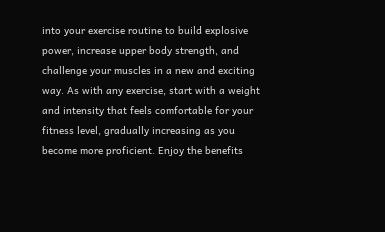into your exercise routine to build explosive power, increase upper body strength, and challenge your muscles in a new and exciting way. As with any exercise, start with a weight and intensity that feels comfortable for your fitness level, gradually increasing as you become more proficient. Enjoy the benefits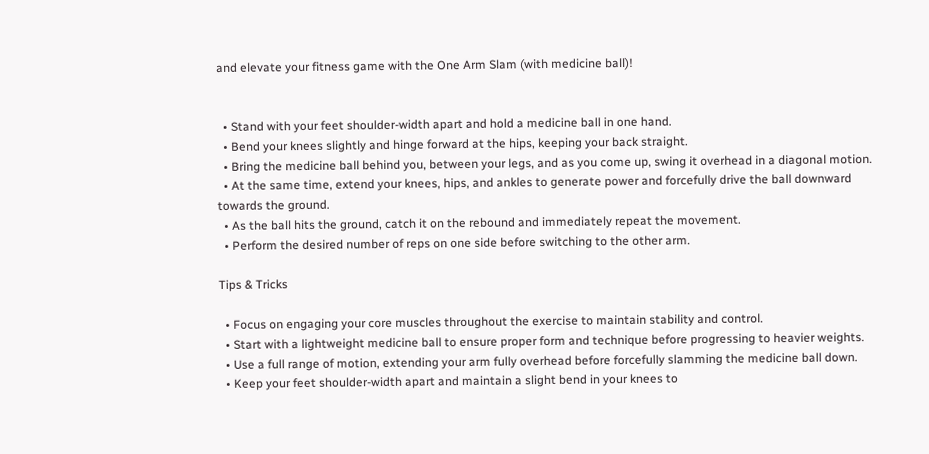and elevate your fitness game with the One Arm Slam (with medicine ball)!


  • Stand with your feet shoulder-width apart and hold a medicine ball in one hand.
  • Bend your knees slightly and hinge forward at the hips, keeping your back straight.
  • Bring the medicine ball behind you, between your legs, and as you come up, swing it overhead in a diagonal motion.
  • At the same time, extend your knees, hips, and ankles to generate power and forcefully drive the ball downward towards the ground.
  • As the ball hits the ground, catch it on the rebound and immediately repeat the movement.
  • Perform the desired number of reps on one side before switching to the other arm.

Tips & Tricks

  • Focus on engaging your core muscles throughout the exercise to maintain stability and control.
  • Start with a lightweight medicine ball to ensure proper form and technique before progressing to heavier weights.
  • Use a full range of motion, extending your arm fully overhead before forcefully slamming the medicine ball down.
  • Keep your feet shoulder-width apart and maintain a slight bend in your knees to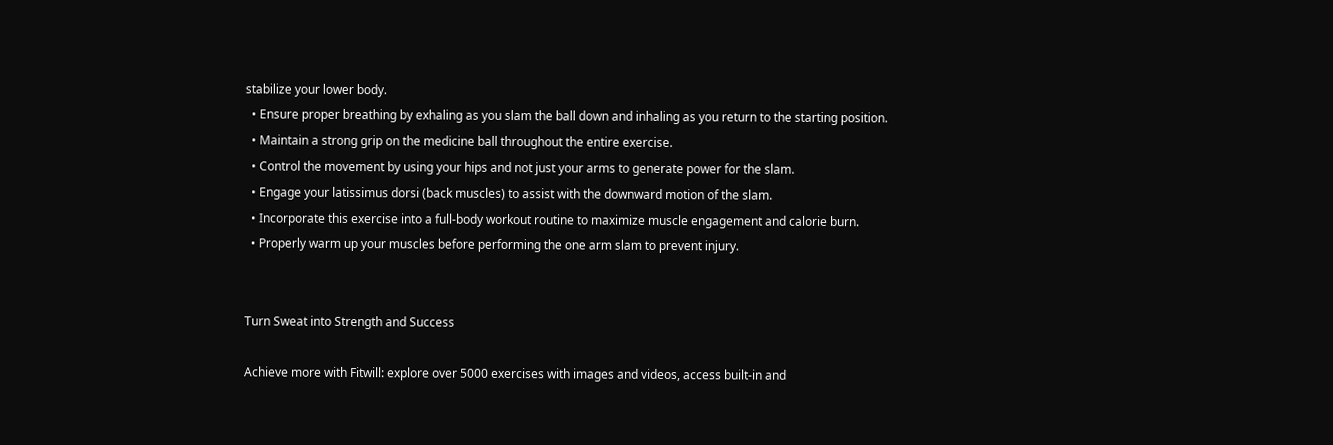stabilize your lower body.
  • Ensure proper breathing by exhaling as you slam the ball down and inhaling as you return to the starting position.
  • Maintain a strong grip on the medicine ball throughout the entire exercise.
  • Control the movement by using your hips and not just your arms to generate power for the slam.
  • Engage your latissimus dorsi (back muscles) to assist with the downward motion of the slam.
  • Incorporate this exercise into a full-body workout routine to maximize muscle engagement and calorie burn.
  • Properly warm up your muscles before performing the one arm slam to prevent injury.


Turn Sweat into Strength and Success

Achieve more with Fitwill: explore over 5000 exercises with images and videos, access built-in and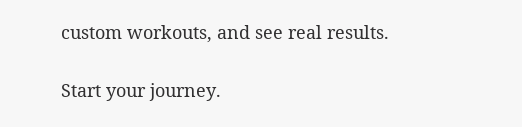custom workouts, and see real results.

Start your journey.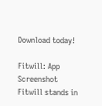Download today!

Fitwill: App Screenshot
Fitwill stands in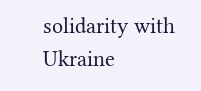solidarity with Ukraine